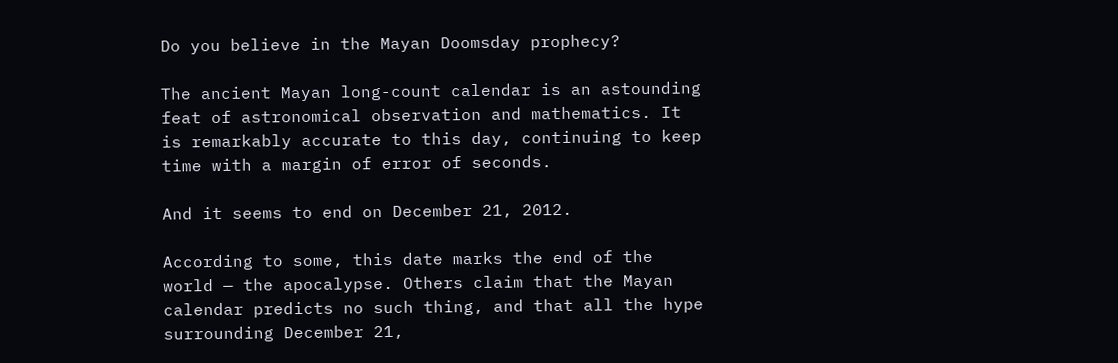Do you believe in the Mayan Doomsday prophecy?

The ancient Mayan long-count calendar is an astounding feat of astronomical observation and mathematics. It is remarkably accurate to this day, continuing to keep time with a margin of error of seconds.

And it seems to end on December 21, 2012.

According to some, this date marks the end of the world — the apocalypse. Others claim that the Mayan calendar predicts no such thing, and that all the hype surrounding December 21,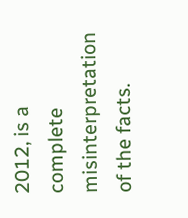2012, is a complete misinterpretation of the facts.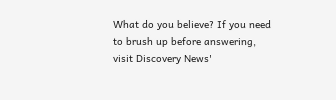What do you believe? If you need to brush up before answering, visit Discovery News'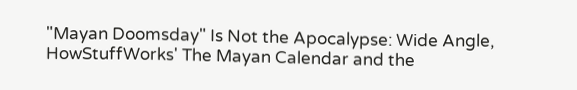"Mayan Doomsday" Is Not the Apocalypse: Wide Angle, HowStuffWorks' The Mayan Calendar and the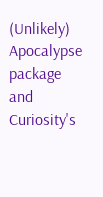(Unlikely) Apocalypse package and Curiosity's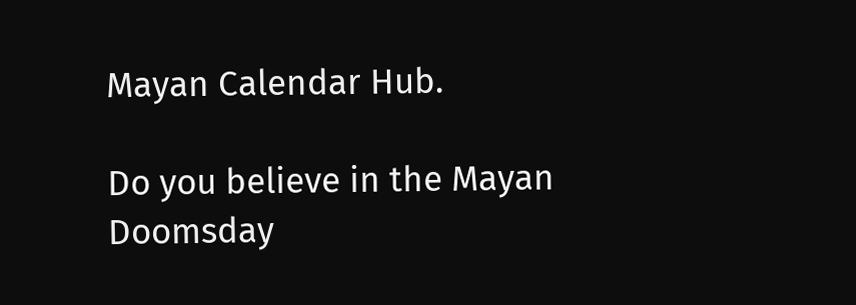Mayan Calendar Hub.

Do you believe in the Mayan Doomsday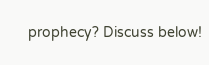prophecy? Discuss below!